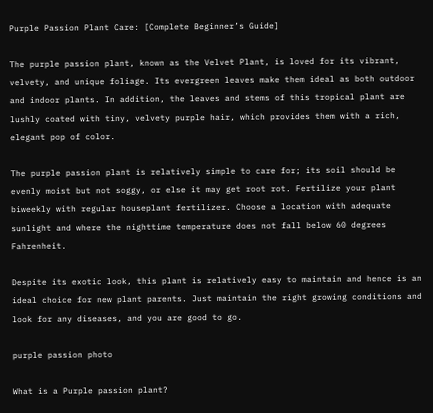Purple Passion Plant Care: [Complete Beginner’s Guide]

The purple passion plant, known as the Velvet Plant, is loved for its vibrant, velvety, and unique foliage. Its evergreen leaves make them ideal as both outdoor and indoor plants. In addition, the leaves and stems of this tropical plant are lushly coated with tiny, velvety purple hair, which provides them with a rich, elegant pop of color.

The purple passion plant is relatively simple to care for; its soil should be evenly moist but not soggy, or else it may get root rot. Fertilize your plant biweekly with regular houseplant fertilizer. Choose a location with adequate sunlight and where the nighttime temperature does not fall below 60 degrees Fahrenheit.

Despite its exotic look, this plant is relatively easy to maintain and hence is an ideal choice for new plant parents. Just maintain the right growing conditions and look for any diseases, and you are good to go.

purple passion photo

What is a Purple passion plant?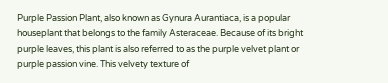Purple Passion Plant, also known as Gynura Aurantiaca, is a popular houseplant that belongs to the family Asteraceae. Because of its bright purple leaves, this plant is also referred to as the purple velvet plant or purple passion vine. This velvety texture of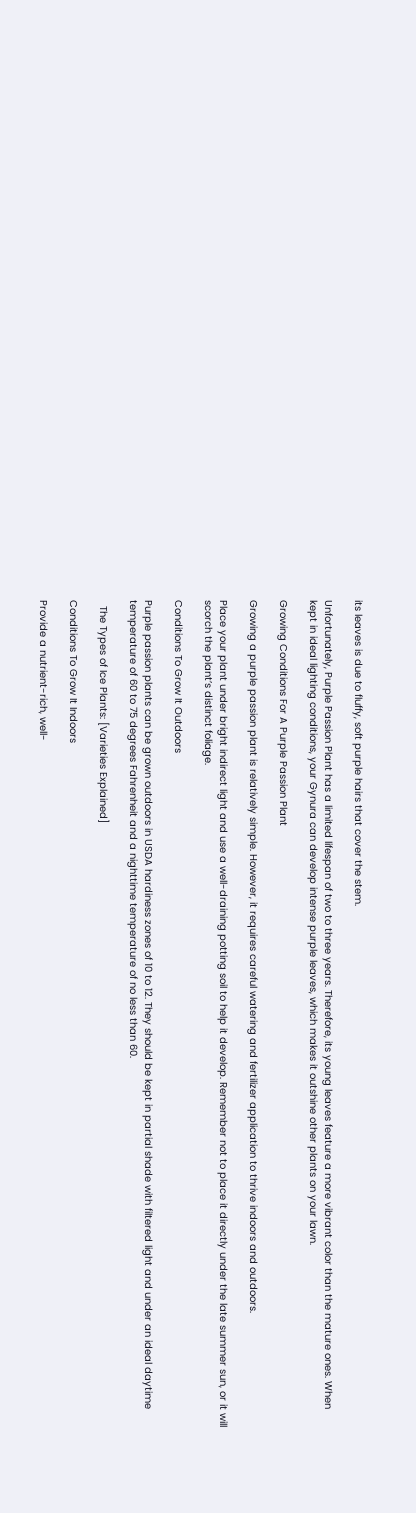its leaves is due to fluffy, soft purple hairs that cover the stem.

Unfortunately, Purple Passion Plant has a limited lifespan of two to three years. Therefore, its young leaves feature a more vibrant color than the mature ones. When kept in ideal lighting conditions, your Gynura can develop intense purple leaves, which makes it outshine other plants on your lawn.

Growing Conditions For A Purple Passion Plant

Growing a purple passion plant is relatively simple. However, it requires careful watering and fertilizer application to thrive indoors and outdoors.

Place your plant under bright indirect light and use a well-draining potting soil to help it develop. Remember not to place it directly under the late summer sun, or it will scorch the plant’s distinct foliage.

Conditions To Grow It Outdoors

Purple passion plants can be grown outdoors in USDA hardiness zones of 10 to 12. They should be kept in partial shade with filtered light and under an ideal daytime temperature of 60 to 75 degrees Fahrenheit and a nighttime temperature of no less than 60.

  The Types of Ice Plants: [Varieties Explained]

Conditions To Grow It Indoors

Provide a nutrient-rich, well-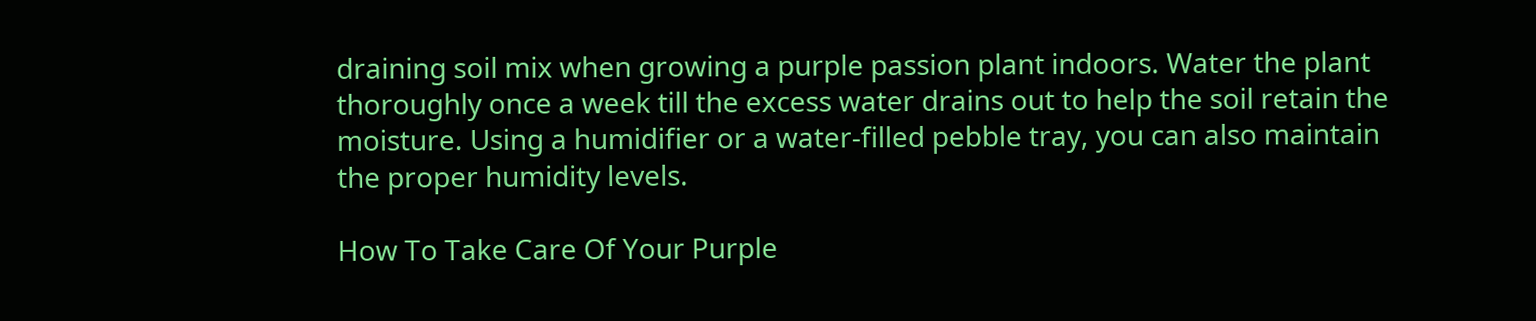draining soil mix when growing a purple passion plant indoors. Water the plant thoroughly once a week till the excess water drains out to help the soil retain the moisture. Using a humidifier or a water-filled pebble tray, you can also maintain the proper humidity levels.

How To Take Care Of Your Purple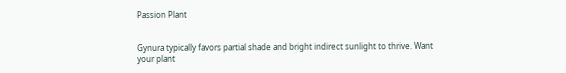Passion Plant


Gynura typically favors partial shade and bright indirect sunlight to thrive. Want your plant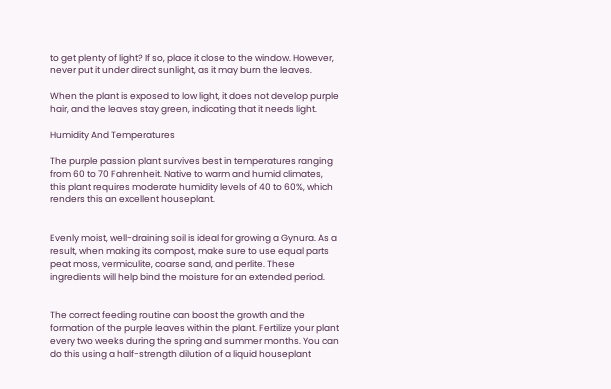to get plenty of light? If so, place it close to the window. However, never put it under direct sunlight, as it may burn the leaves.

When the plant is exposed to low light, it does not develop purple hair, and the leaves stay green, indicating that it needs light.

Humidity And Temperatures

The purple passion plant survives best in temperatures ranging from 60 to 70 Fahrenheit. Native to warm and humid climates, this plant requires moderate humidity levels of 40 to 60%, which renders this an excellent houseplant.


Evenly moist, well-draining soil is ideal for growing a Gynura. As a result, when making its compost, make sure to use equal parts peat moss, vermiculite, coarse sand, and perlite. These ingredients will help bind the moisture for an extended period.


The correct feeding routine can boost the growth and the formation of the purple leaves within the plant. Fertilize your plant every two weeks during the spring and summer months. You can do this using a half-strength dilution of a liquid houseplant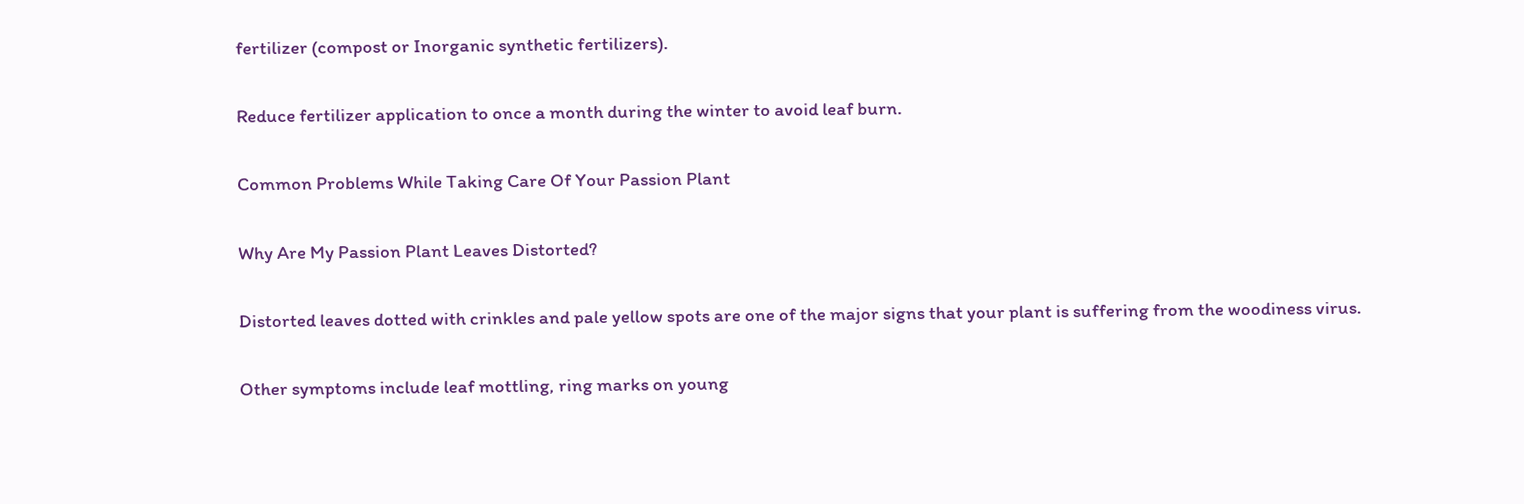fertilizer (compost or Inorganic synthetic fertilizers).

Reduce fertilizer application to once a month during the winter to avoid leaf burn.

Common Problems While Taking Care Of Your Passion Plant

Why Are My Passion Plant Leaves Distorted?

Distorted leaves dotted with crinkles and pale yellow spots are one of the major signs that your plant is suffering from the woodiness virus.

Other symptoms include leaf mottling, ring marks on young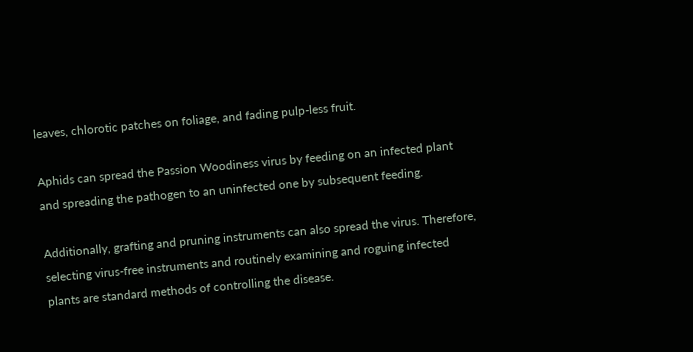leaves, chlorotic patches on foliage, and fading pulp-less fruit.

Aphids can spread the Passion Woodiness virus by feeding on an infected plant and spreading the pathogen to an uninfected one by subsequent feeding.

Additionally, grafting and pruning instruments can also spread the virus. Therefore, selecting virus-free instruments and routinely examining and roguing infected plants are standard methods of controlling the disease.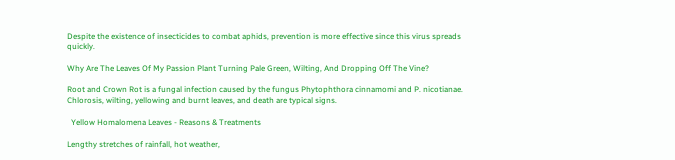Despite the existence of insecticides to combat aphids, prevention is more effective since this virus spreads quickly.

Why Are The Leaves Of My Passion Plant Turning Pale Green, Wilting, And Dropping Off The Vine?

Root and Crown Rot is a fungal infection caused by the fungus Phytophthora cinnamomi and P. nicotianae. Chlorosis, wilting, yellowing and burnt leaves, and death are typical signs.

  Yellow Homalomena Leaves - Reasons & Treatments

Lengthy stretches of rainfall, hot weather,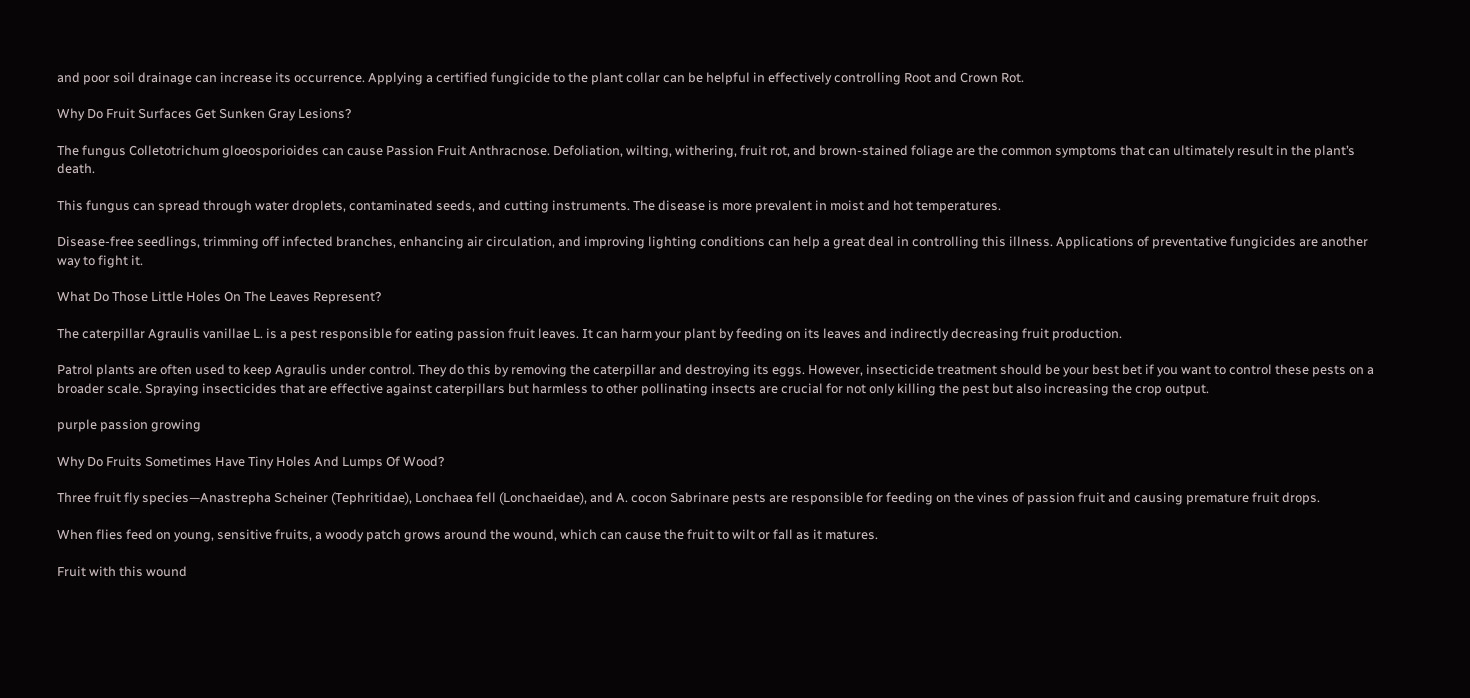and poor soil drainage can increase its occurrence. Applying a certified fungicide to the plant collar can be helpful in effectively controlling Root and Crown Rot.

Why Do Fruit Surfaces Get Sunken Gray Lesions?

The fungus Colletotrichum gloeosporioides can cause Passion Fruit Anthracnose. Defoliation, wilting, withering, fruit rot, and brown-stained foliage are the common symptoms that can ultimately result in the plant’s death.

This fungus can spread through water droplets, contaminated seeds, and cutting instruments. The disease is more prevalent in moist and hot temperatures.

Disease-free seedlings, trimming off infected branches, enhancing air circulation, and improving lighting conditions can help a great deal in controlling this illness. Applications of preventative fungicides are another way to fight it.

What Do Those Little Holes On The Leaves Represent?

The caterpillar Agraulis vanillae L. is a pest responsible for eating passion fruit leaves. It can harm your plant by feeding on its leaves and indirectly decreasing fruit production.

Patrol plants are often used to keep Agraulis under control. They do this by removing the caterpillar and destroying its eggs. However, insecticide treatment should be your best bet if you want to control these pests on a broader scale. Spraying insecticides that are effective against caterpillars but harmless to other pollinating insects are crucial for not only killing the pest but also increasing the crop output.

purple passion growing

Why Do Fruits Sometimes Have Tiny Holes And Lumps Of Wood?

Three fruit fly species—Anastrepha Scheiner (Tephritidae), Lonchaea fell (Lonchaeidae), and A. cocon Sabrinare pests are responsible for feeding on the vines of passion fruit and causing premature fruit drops.

When flies feed on young, sensitive fruits, a woody patch grows around the wound, which can cause the fruit to wilt or fall as it matures.

Fruit with this wound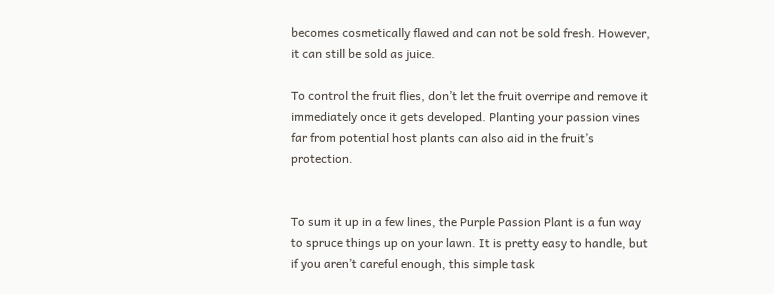becomes cosmetically flawed and can not be sold fresh. However, it can still be sold as juice.

To control the fruit flies, don’t let the fruit overripe and remove it immediately once it gets developed. Planting your passion vines far from potential host plants can also aid in the fruit’s protection.


To sum it up in a few lines, the Purple Passion Plant is a fun way to spruce things up on your lawn. It is pretty easy to handle, but if you aren’t careful enough, this simple task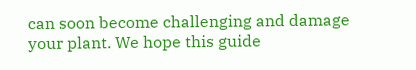can soon become challenging and damage your plant. We hope this guide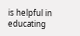is helpful in educating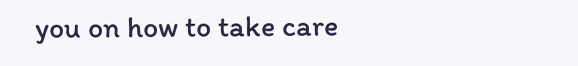you on how to take care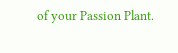of your Passion Plant.